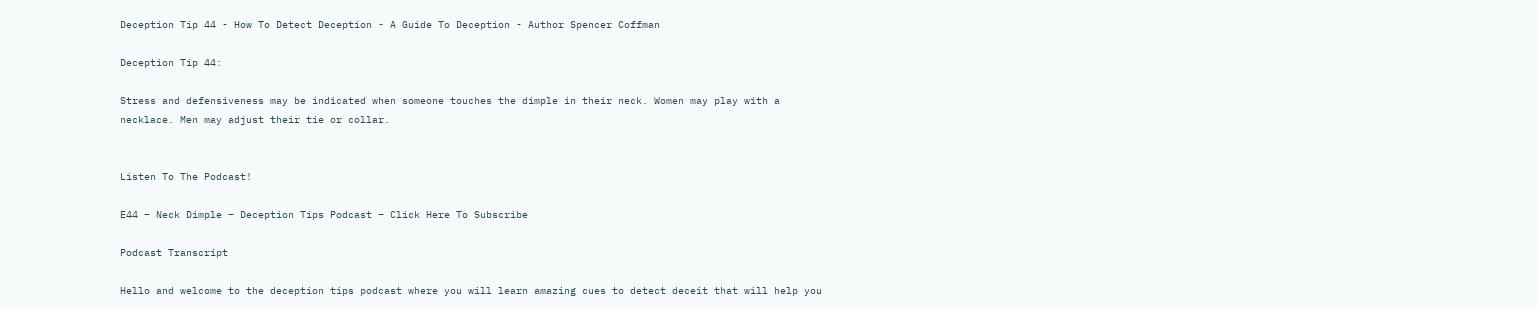Deception Tip 44 - How To Detect Deception - A Guide To Deception - Author Spencer Coffman

Deception Tip 44:

Stress and defensiveness may be indicated when someone touches the dimple in their neck. Women may play with a necklace. Men may adjust their tie or collar.


Listen To The Podcast!

E44 – Neck Dimple – Deception Tips Podcast – Click Here To Subscribe

Podcast Transcript

Hello and welcome to the deception tips podcast where you will learn amazing cues to detect deceit that will help you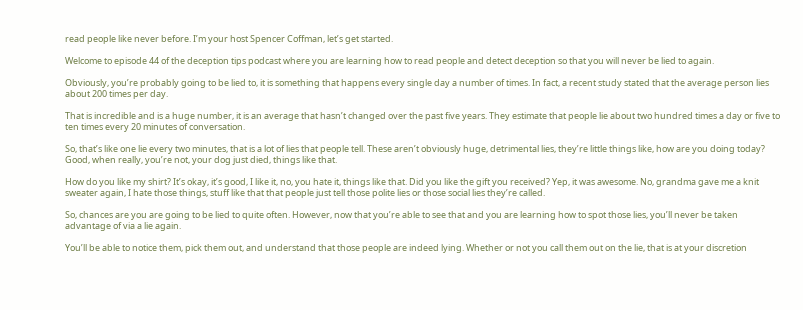read people like never before. I’m your host Spencer Coffman, let’s get started.

Welcome to episode 44 of the deception tips podcast where you are learning how to read people and detect deception so that you will never be lied to again.

Obviously, you’re probably going to be lied to, it is something that happens every single day a number of times. In fact, a recent study stated that the average person lies about 200 times per day.

That is incredible and is a huge number, it is an average that hasn’t changed over the past five years. They estimate that people lie about two hundred times a day or five to ten times every 20 minutes of conversation.

So, that’s like one lie every two minutes, that is a lot of lies that people tell. These aren’t obviously huge, detrimental lies, they’re little things like, how are you doing today? Good, when really, you’re not, your dog just died, things like that.

How do you like my shirt? It’s okay, it’s good, I like it, no, you hate it, things like that. Did you like the gift you received? Yep, it was awesome. No, grandma gave me a knit sweater again, I hate those things, stuff like that that people just tell those polite lies or those social lies they’re called.

So, chances are you are going to be lied to quite often. However, now that you’re able to see that and you are learning how to spot those lies, you’ll never be taken advantage of via a lie again.

You’ll be able to notice them, pick them out, and understand that those people are indeed lying. Whether or not you call them out on the lie, that is at your discretion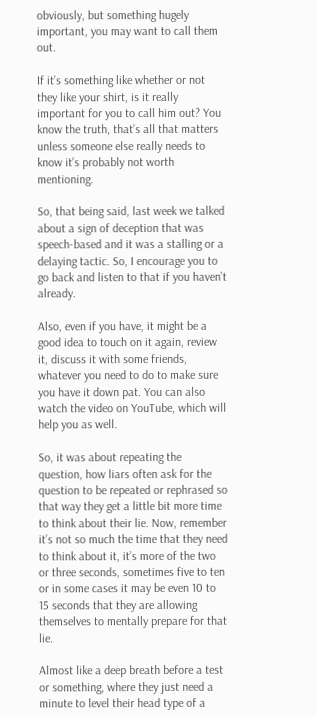obviously, but something hugely important, you may want to call them out.

If it’s something like whether or not they like your shirt, is it really important for you to call him out? You know the truth, that’s all that matters unless someone else really needs to know it’s probably not worth mentioning.

So, that being said, last week we talked about a sign of deception that was speech-based and it was a stalling or a delaying tactic. So, I encourage you to go back and listen to that if you haven’t already.

Also, even if you have, it might be a good idea to touch on it again, review it, discuss it with some friends, whatever you need to do to make sure you have it down pat. You can also watch the video on YouTube, which will help you as well.

So, it was about repeating the question, how liars often ask for the question to be repeated or rephrased so that way they get a little bit more time to think about their lie. Now, remember it’s not so much the time that they need to think about it, it’s more of the two or three seconds, sometimes five to ten or in some cases it may be even 10 to 15 seconds that they are allowing themselves to mentally prepare for that lie.

Almost like a deep breath before a test or something, where they just need a minute to level their head type of a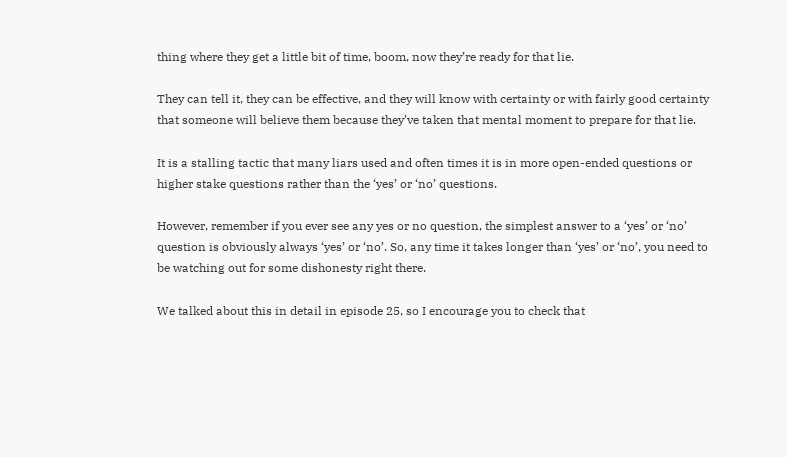thing where they get a little bit of time, boom, now they’re ready for that lie.

They can tell it, they can be effective, and they will know with certainty or with fairly good certainty that someone will believe them because they’ve taken that mental moment to prepare for that lie.

It is a stalling tactic that many liars used and often times it is in more open-ended questions or higher stake questions rather than the ‘yes’ or ‘no’ questions.

However, remember if you ever see any yes or no question, the simplest answer to a ‘yes’ or ‘no’ question is obviously always ‘yes’ or ‘no’. So, any time it takes longer than ‘yes’ or ‘no’, you need to be watching out for some dishonesty right there.

We talked about this in detail in episode 25, so I encourage you to check that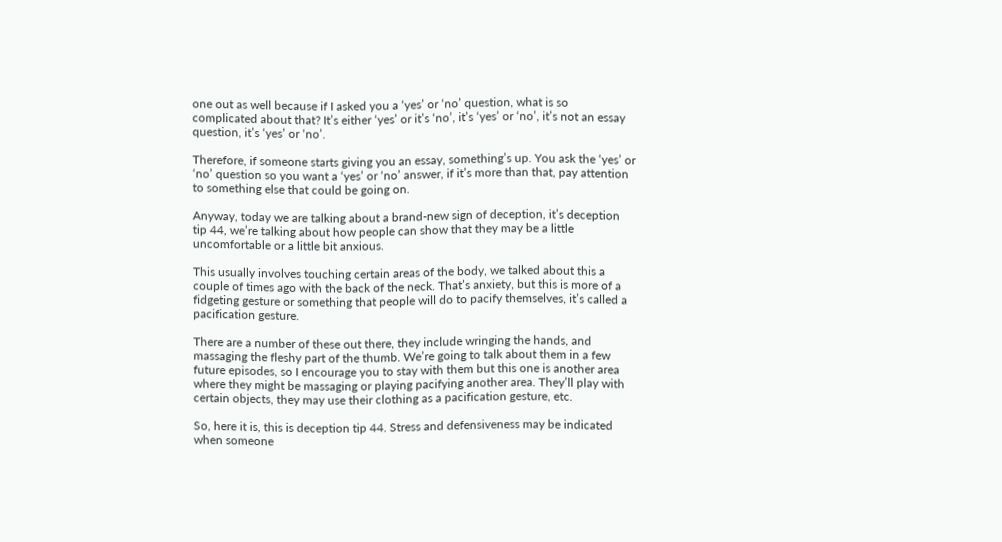one out as well because if I asked you a ‘yes’ or ‘no’ question, what is so complicated about that? It’s either ‘yes’ or it’s ‘no’, it’s ‘yes’ or ‘no’, it’s not an essay question, it’s ‘yes’ or ‘no’.

Therefore, if someone starts giving you an essay, something’s up. You ask the ‘yes’ or ‘no’ question so you want a ‘yes’ or ‘no’ answer, if it’s more than that, pay attention to something else that could be going on.

Anyway, today we are talking about a brand-new sign of deception, it’s deception tip 44, we’re talking about how people can show that they may be a little uncomfortable or a little bit anxious.

This usually involves touching certain areas of the body, we talked about this a couple of times ago with the back of the neck. That’s anxiety, but this is more of a fidgeting gesture or something that people will do to pacify themselves, it’s called a pacification gesture.

There are a number of these out there, they include wringing the hands, and massaging the fleshy part of the thumb. We’re going to talk about them in a few future episodes, so I encourage you to stay with them but this one is another area where they might be massaging or playing pacifying another area. They’ll play with certain objects, they may use their clothing as a pacification gesture, etc.

So, here it is, this is deception tip 44. Stress and defensiveness may be indicated when someone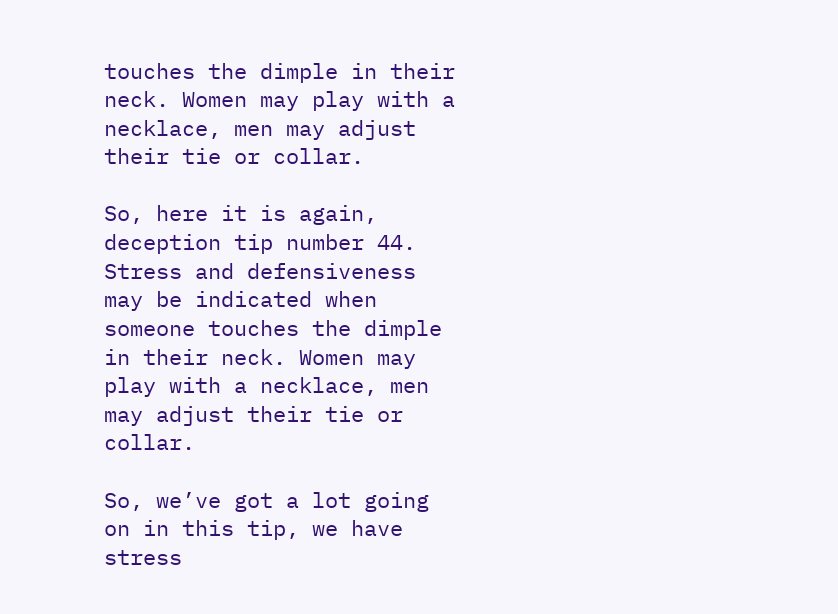touches the dimple in their neck. Women may play with a necklace, men may adjust their tie or collar.

So, here it is again, deception tip number 44. Stress and defensiveness may be indicated when someone touches the dimple in their neck. Women may play with a necklace, men may adjust their tie or collar.

So, we’ve got a lot going on in this tip, we have stress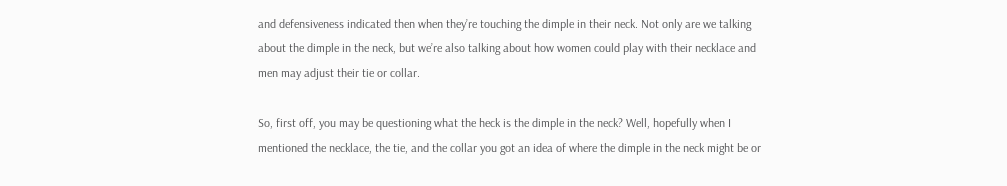and defensiveness indicated then when they’re touching the dimple in their neck. Not only are we talking about the dimple in the neck, but we’re also talking about how women could play with their necklace and men may adjust their tie or collar.

So, first off, you may be questioning what the heck is the dimple in the neck? Well, hopefully when I mentioned the necklace, the tie, and the collar you got an idea of where the dimple in the neck might be or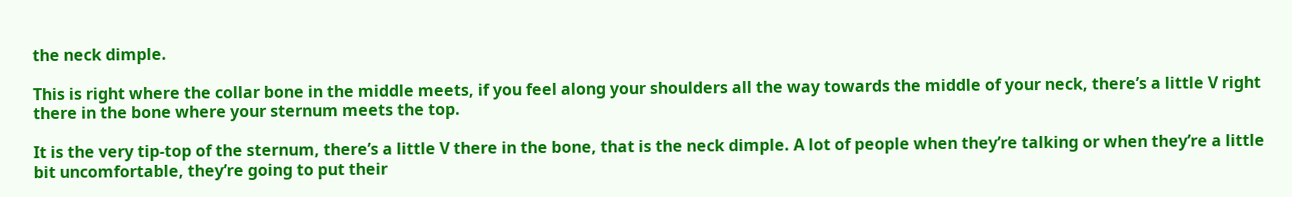the neck dimple.

This is right where the collar bone in the middle meets, if you feel along your shoulders all the way towards the middle of your neck, there’s a little V right there in the bone where your sternum meets the top.

It is the very tip-top of the sternum, there’s a little V there in the bone, that is the neck dimple. A lot of people when they’re talking or when they’re a little bit uncomfortable, they’re going to put their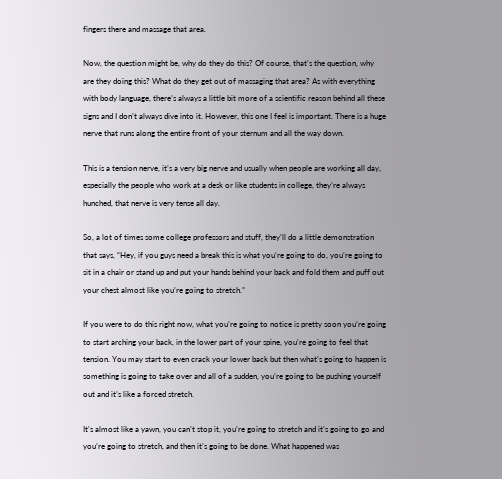fingers there and massage that area.

Now, the question might be, why do they do this? Of course, that’s the question, why are they doing this? What do they get out of massaging that area? As with everything with body language, there’s always a little bit more of a scientific reason behind all these signs and I don’t always dive into it. However, this one I feel is important. There is a huge nerve that runs along the entire front of your sternum and all the way down.

This is a tension nerve, it’s a very big nerve and usually when people are working all day, especially the people who work at a desk or like students in college, they’re always hunched, that nerve is very tense all day.

So, a lot of times some college professors and stuff, they’ll do a little demonstration that says, “Hey, if you guys need a break this is what you’re going to do, you’re going to sit in a chair or stand up and put your hands behind your back and fold them and puff out your chest almost like you’re going to stretch.”

If you were to do this right now, what you’re going to notice is pretty soon you’re going to start arching your back, in the lower part of your spine, you’re going to feel that tension. You may start to even crack your lower back but then what’s going to happen is something is going to take over and all of a sudden, you’re going to be pushing yourself out and it’s like a forced stretch.

It’s almost like a yawn, you can’t stop it, you’re going to stretch and it’s going to go and you’re going to stretch, and then it’s going to be done. What happened was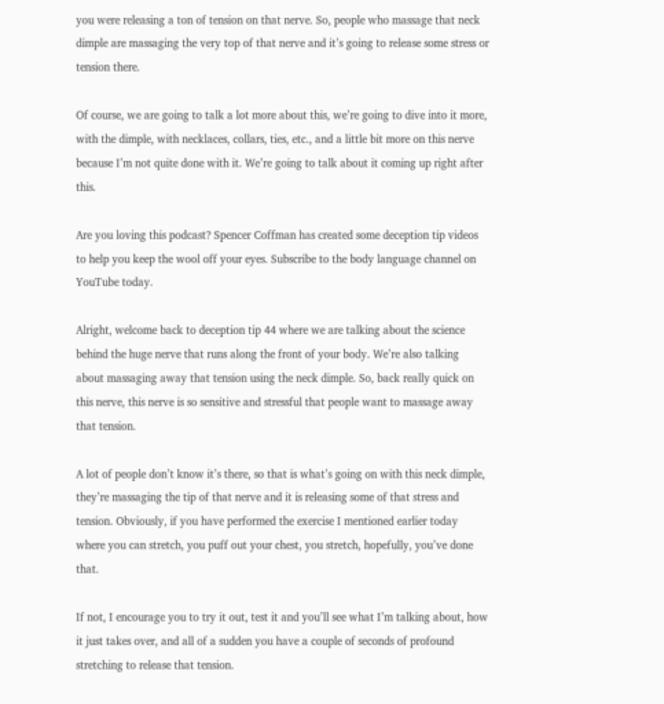you were releasing a ton of tension on that nerve. So, people who massage that neck dimple are massaging the very top of that nerve and it’s going to release some stress or tension there.

Of course, we are going to talk a lot more about this, we’re going to dive into it more, with the dimple, with necklaces, collars, ties, etc., and a little bit more on this nerve because I’m not quite done with it. We’re going to talk about it coming up right after this.

Are you loving this podcast? Spencer Coffman has created some deception tip videos to help you keep the wool off your eyes. Subscribe to the body language channel on YouTube today.

Alright, welcome back to deception tip 44 where we are talking about the science behind the huge nerve that runs along the front of your body. We’re also talking about massaging away that tension using the neck dimple. So, back really quick on this nerve, this nerve is so sensitive and stressful that people want to massage away that tension.

A lot of people don’t know it’s there, so that is what’s going on with this neck dimple, they’re massaging the tip of that nerve and it is releasing some of that stress and tension. Obviously, if you have performed the exercise I mentioned earlier today where you can stretch, you puff out your chest, you stretch, hopefully, you’ve done that.

If not, I encourage you to try it out, test it and you’ll see what I’m talking about, how it just takes over, and all of a sudden you have a couple of seconds of profound stretching to release that tension.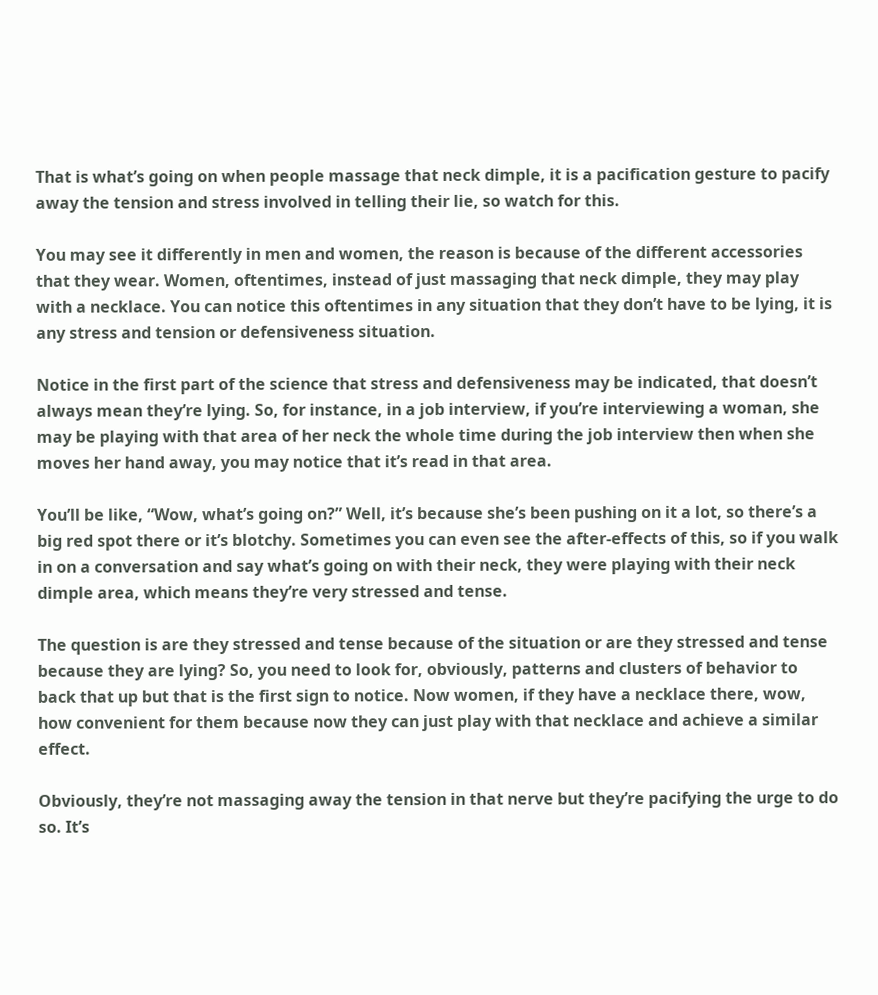That is what’s going on when people massage that neck dimple, it is a pacification gesture to pacify away the tension and stress involved in telling their lie, so watch for this.

You may see it differently in men and women, the reason is because of the different accessories that they wear. Women, oftentimes, instead of just massaging that neck dimple, they may play with a necklace. You can notice this oftentimes in any situation that they don’t have to be lying, it is any stress and tension or defensiveness situation.

Notice in the first part of the science that stress and defensiveness may be indicated, that doesn’t always mean they’re lying. So, for instance, in a job interview, if you’re interviewing a woman, she may be playing with that area of her neck the whole time during the job interview then when she moves her hand away, you may notice that it’s read in that area.

You’ll be like, “Wow, what’s going on?” Well, it’s because she’s been pushing on it a lot, so there’s a big red spot there or it’s blotchy. Sometimes you can even see the after-effects of this, so if you walk in on a conversation and say what’s going on with their neck, they were playing with their neck dimple area, which means they’re very stressed and tense.

The question is are they stressed and tense because of the situation or are they stressed and tense because they are lying? So, you need to look for, obviously, patterns and clusters of behavior to back that up but that is the first sign to notice. Now women, if they have a necklace there, wow, how convenient for them because now they can just play with that necklace and achieve a similar effect.

Obviously, they’re not massaging away the tension in that nerve but they’re pacifying the urge to do so. It’s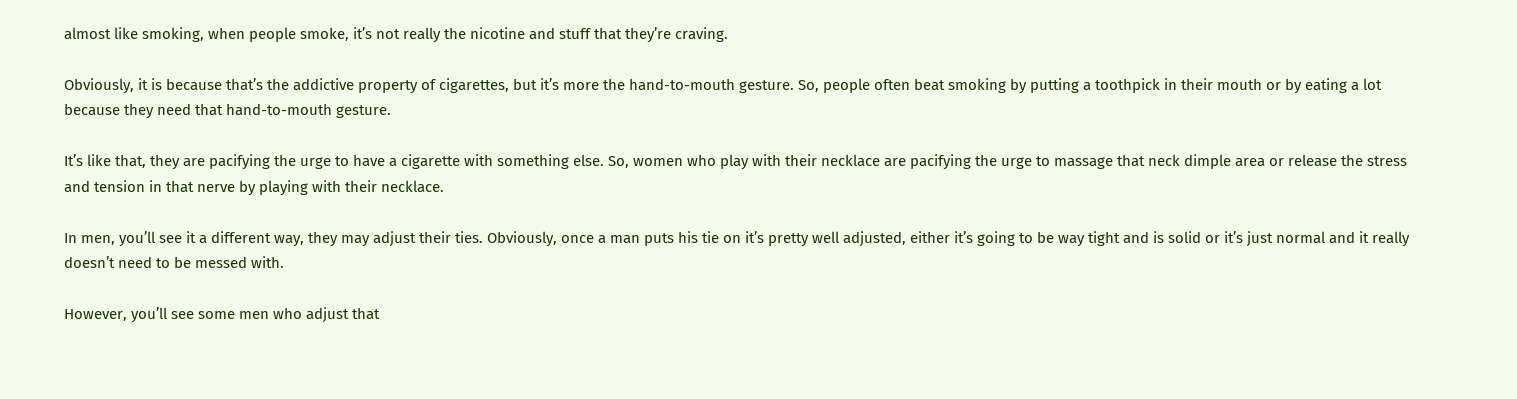almost like smoking, when people smoke, it’s not really the nicotine and stuff that they’re craving.

Obviously, it is because that’s the addictive property of cigarettes, but it’s more the hand-to-mouth gesture. So, people often beat smoking by putting a toothpick in their mouth or by eating a lot because they need that hand-to-mouth gesture.

It’s like that, they are pacifying the urge to have a cigarette with something else. So, women who play with their necklace are pacifying the urge to massage that neck dimple area or release the stress and tension in that nerve by playing with their necklace.

In men, you’ll see it a different way, they may adjust their ties. Obviously, once a man puts his tie on it’s pretty well adjusted, either it’s going to be way tight and is solid or it’s just normal and it really doesn’t need to be messed with.

However, you’ll see some men who adjust that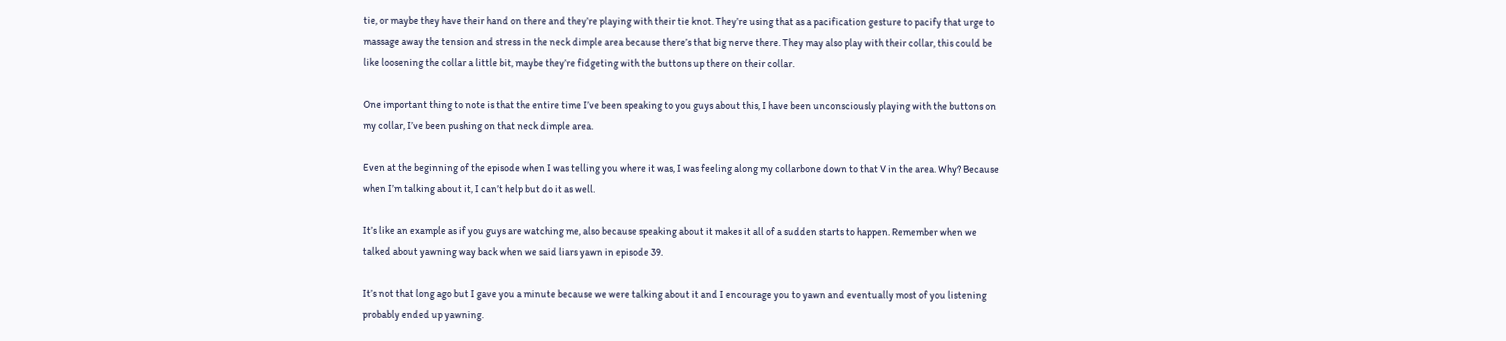tie, or maybe they have their hand on there and they’re playing with their tie knot. They’re using that as a pacification gesture to pacify that urge to massage away the tension and stress in the neck dimple area because there’s that big nerve there. They may also play with their collar, this could be like loosening the collar a little bit, maybe they’re fidgeting with the buttons up there on their collar.

One important thing to note is that the entire time I’ve been speaking to you guys about this, I have been unconsciously playing with the buttons on my collar, I’ve been pushing on that neck dimple area.

Even at the beginning of the episode when I was telling you where it was, I was feeling along my collarbone down to that V in the area. Why? Because when I’m talking about it, I can’t help but do it as well.

It’s like an example as if you guys are watching me, also because speaking about it makes it all of a sudden starts to happen. Remember when we talked about yawning way back when we said liars yawn in episode 39.

It’s not that long ago but I gave you a minute because we were talking about it and I encourage you to yawn and eventually most of you listening probably ended up yawning.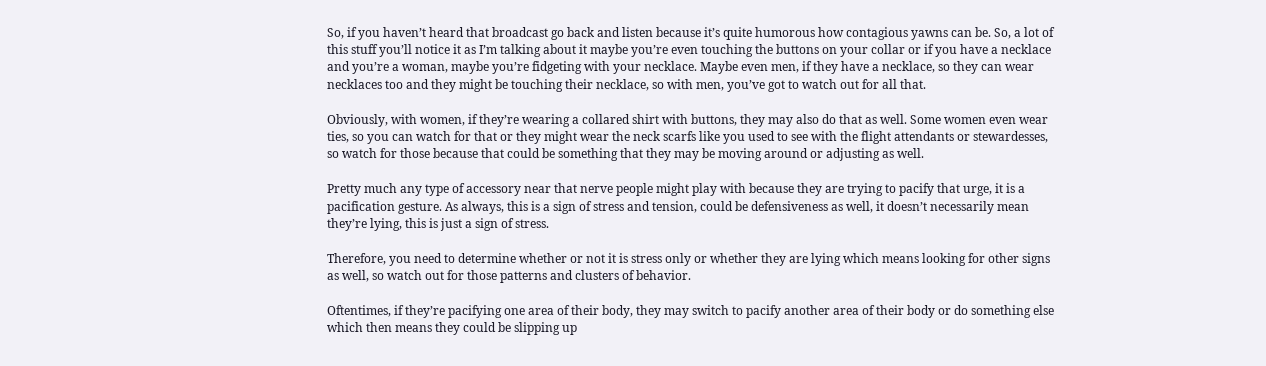So, if you haven’t heard that broadcast go back and listen because it’s quite humorous how contagious yawns can be. So, a lot of this stuff you’ll notice it as I’m talking about it maybe you’re even touching the buttons on your collar or if you have a necklace and you’re a woman, maybe you’re fidgeting with your necklace. Maybe even men, if they have a necklace, so they can wear necklaces too and they might be touching their necklace, so with men, you’ve got to watch out for all that.

Obviously, with women, if they’re wearing a collared shirt with buttons, they may also do that as well. Some women even wear ties, so you can watch for that or they might wear the neck scarfs like you used to see with the flight attendants or stewardesses, so watch for those because that could be something that they may be moving around or adjusting as well.

Pretty much any type of accessory near that nerve people might play with because they are trying to pacify that urge, it is a pacification gesture. As always, this is a sign of stress and tension, could be defensiveness as well, it doesn’t necessarily mean they’re lying, this is just a sign of stress.

Therefore, you need to determine whether or not it is stress only or whether they are lying which means looking for other signs as well, so watch out for those patterns and clusters of behavior.

Oftentimes, if they’re pacifying one area of their body, they may switch to pacify another area of their body or do something else which then means they could be slipping up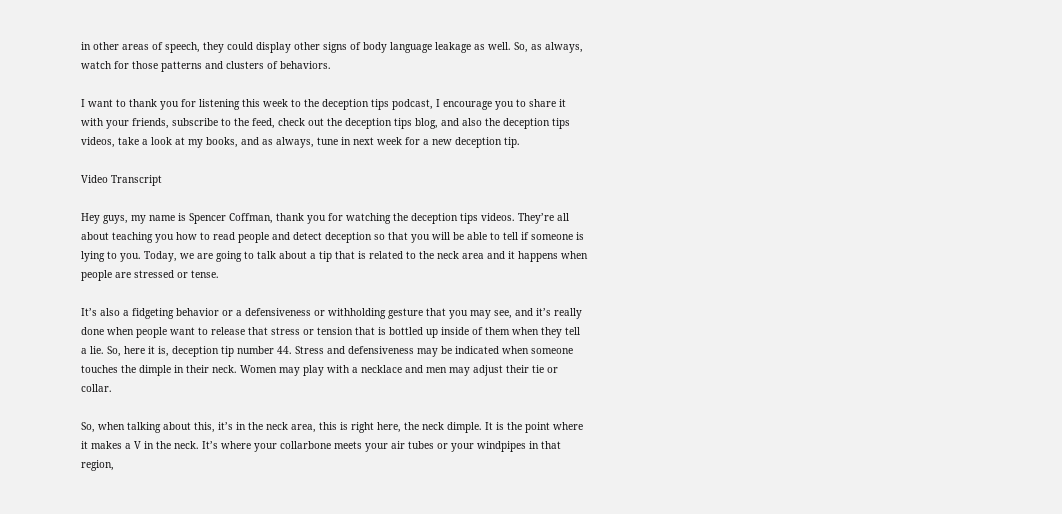in other areas of speech, they could display other signs of body language leakage as well. So, as always, watch for those patterns and clusters of behaviors.

I want to thank you for listening this week to the deception tips podcast, I encourage you to share it with your friends, subscribe to the feed, check out the deception tips blog, and also the deception tips videos, take a look at my books, and as always, tune in next week for a new deception tip.

Video Transcript

Hey guys, my name is Spencer Coffman, thank you for watching the deception tips videos. They’re all about teaching you how to read people and detect deception so that you will be able to tell if someone is lying to you. Today, we are going to talk about a tip that is related to the neck area and it happens when people are stressed or tense.

It’s also a fidgeting behavior or a defensiveness or withholding gesture that you may see, and it’s really done when people want to release that stress or tension that is bottled up inside of them when they tell a lie. So, here it is, deception tip number 44. Stress and defensiveness may be indicated when someone touches the dimple in their neck. Women may play with a necklace and men may adjust their tie or collar.

So, when talking about this, it’s in the neck area, this is right here, the neck dimple. It is the point where it makes a V in the neck. It’s where your collarbone meets your air tubes or your windpipes in that region,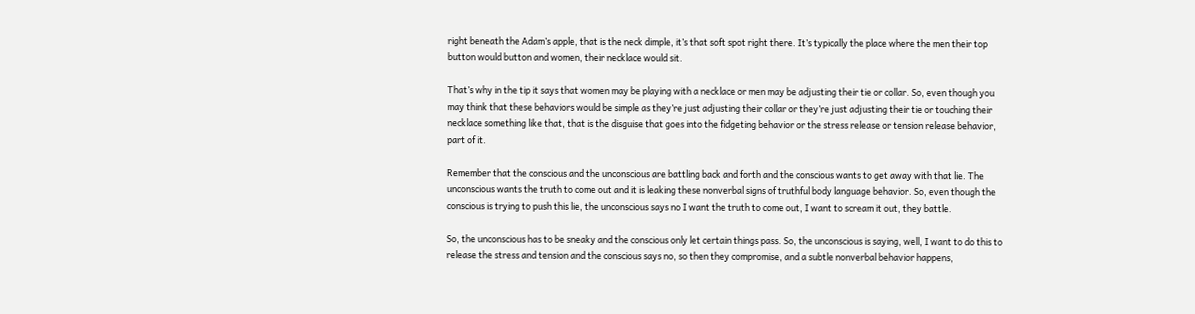right beneath the Adam’s apple, that is the neck dimple, it’s that soft spot right there. It’s typically the place where the men their top button would button and women, their necklace would sit.

That’s why in the tip it says that women may be playing with a necklace or men may be adjusting their tie or collar. So, even though you may think that these behaviors would be simple as they’re just adjusting their collar or they’re just adjusting their tie or touching their necklace something like that, that is the disguise that goes into the fidgeting behavior or the stress release or tension release behavior, part of it.

Remember that the conscious and the unconscious are battling back and forth and the conscious wants to get away with that lie. The unconscious wants the truth to come out and it is leaking these nonverbal signs of truthful body language behavior. So, even though the conscious is trying to push this lie, the unconscious says no I want the truth to come out, I want to scream it out, they battle.

So, the unconscious has to be sneaky and the conscious only let certain things pass. So, the unconscious is saying, well, I want to do this to release the stress and tension and the conscious says no, so then they compromise, and a subtle nonverbal behavior happens,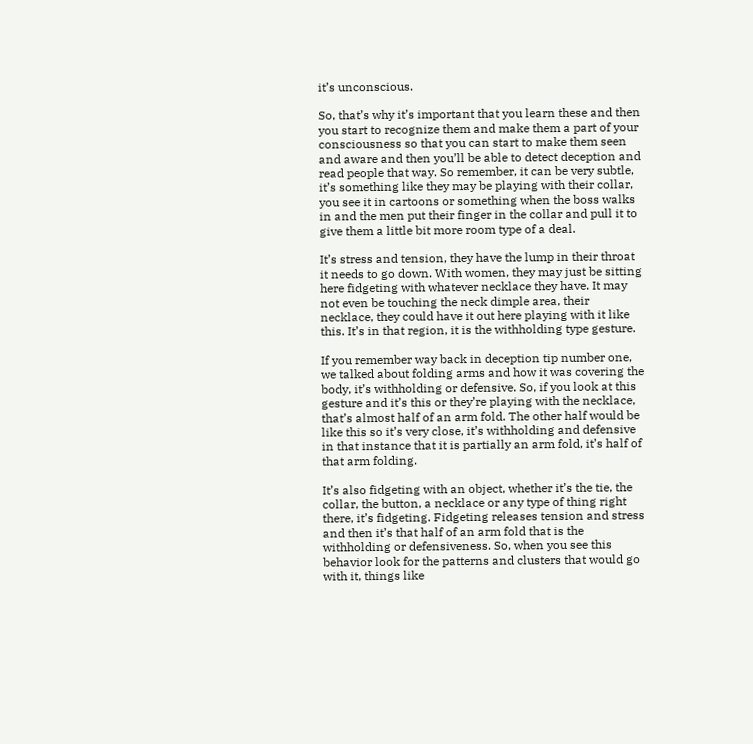it’s unconscious.

So, that’s why it’s important that you learn these and then you start to recognize them and make them a part of your consciousness so that you can start to make them seen and aware and then you’ll be able to detect deception and read people that way. So remember, it can be very subtle, it’s something like they may be playing with their collar, you see it in cartoons or something when the boss walks in and the men put their finger in the collar and pull it to give them a little bit more room type of a deal.

It’s stress and tension, they have the lump in their throat it needs to go down. With women, they may just be sitting here fidgeting with whatever necklace they have. It may not even be touching the neck dimple area, their necklace, they could have it out here playing with it like this. It’s in that region, it is the withholding type gesture.

If you remember way back in deception tip number one, we talked about folding arms and how it was covering the body, it’s withholding or defensive. So, if you look at this gesture and it’s this or they’re playing with the necklace, that’s almost half of an arm fold. The other half would be like this so it’s very close, it’s withholding and defensive in that instance that it is partially an arm fold, it’s half of that arm folding.

It’s also fidgeting with an object, whether it’s the tie, the collar, the button, a necklace or any type of thing right there, it’s fidgeting. Fidgeting releases tension and stress and then it’s that half of an arm fold that is the withholding or defensiveness. So, when you see this behavior look for the patterns and clusters that would go with it, things like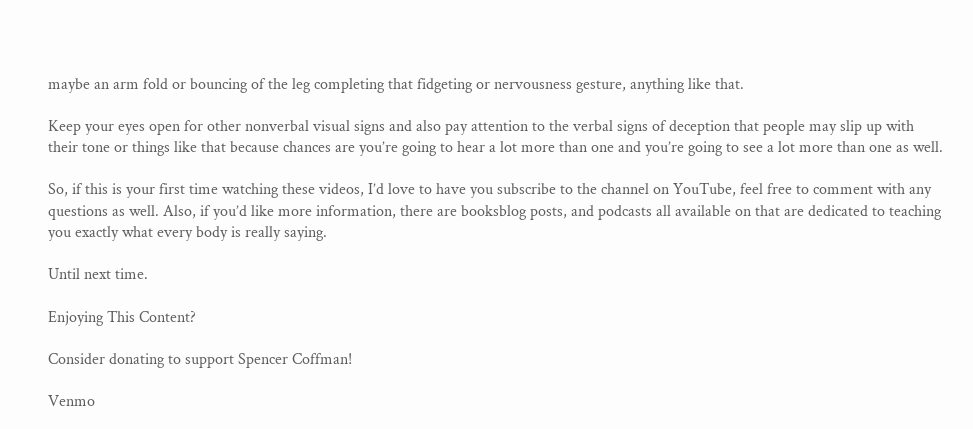maybe an arm fold or bouncing of the leg completing that fidgeting or nervousness gesture, anything like that.

Keep your eyes open for other nonverbal visual signs and also pay attention to the verbal signs of deception that people may slip up with their tone or things like that because chances are you’re going to hear a lot more than one and you’re going to see a lot more than one as well.

So, if this is your first time watching these videos, I’d love to have you subscribe to the channel on YouTube, feel free to comment with any questions as well. Also, if you’d like more information, there are booksblog posts, and podcasts all available on that are dedicated to teaching you exactly what every body is really saying.

Until next time.

Enjoying This Content?

Consider donating to support Spencer Coffman!

Venmo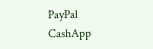PayPal        CashApp